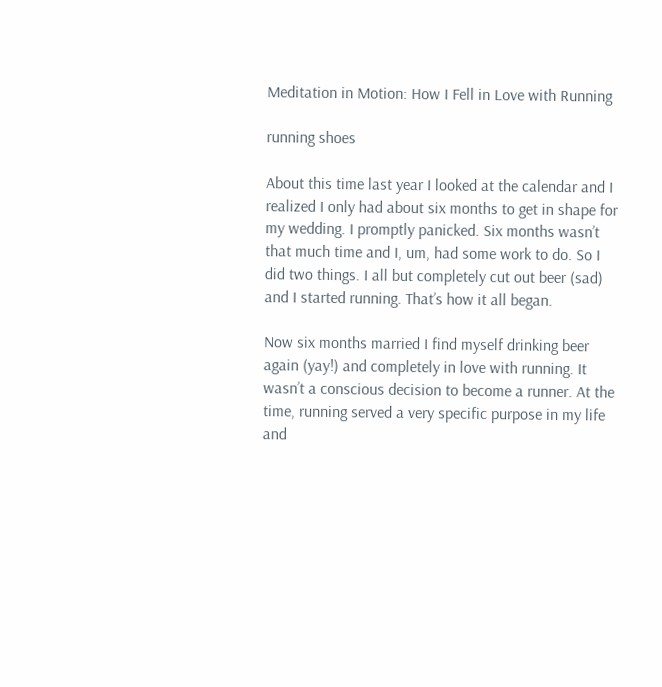Meditation in Motion: How I Fell in Love with Running

running shoes

About this time last year I looked at the calendar and I realized I only had about six months to get in shape for my wedding. I promptly panicked. Six months wasn’t that much time and I, um, had some work to do. So I did two things. I all but completely cut out beer (sad) and I started running. That’s how it all began.

Now six months married I find myself drinking beer again (yay!) and completely in love with running. It wasn’t a conscious decision to become a runner. At the time, running served a very specific purpose in my life and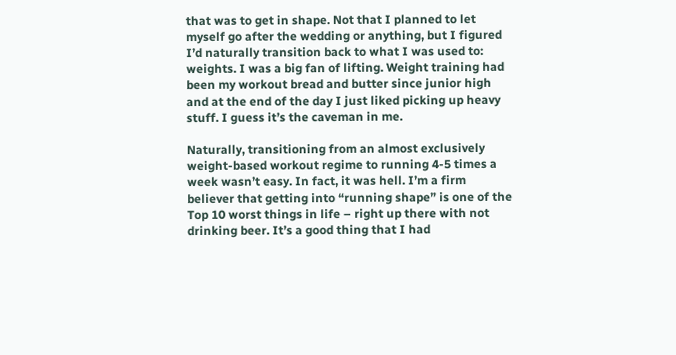that was to get in shape. Not that I planned to let myself go after the wedding or anything, but I figured I’d naturally transition back to what I was used to: weights. I was a big fan of lifting. Weight training had been my workout bread and butter since junior high and at the end of the day I just liked picking up heavy stuff. I guess it’s the caveman in me.

Naturally, transitioning from an almost exclusively weight-based workout regime to running 4-5 times a week wasn’t easy. In fact, it was hell. I’m a firm believer that getting into “running shape” is one of the Top 10 worst things in life – right up there with not drinking beer. It’s a good thing that I had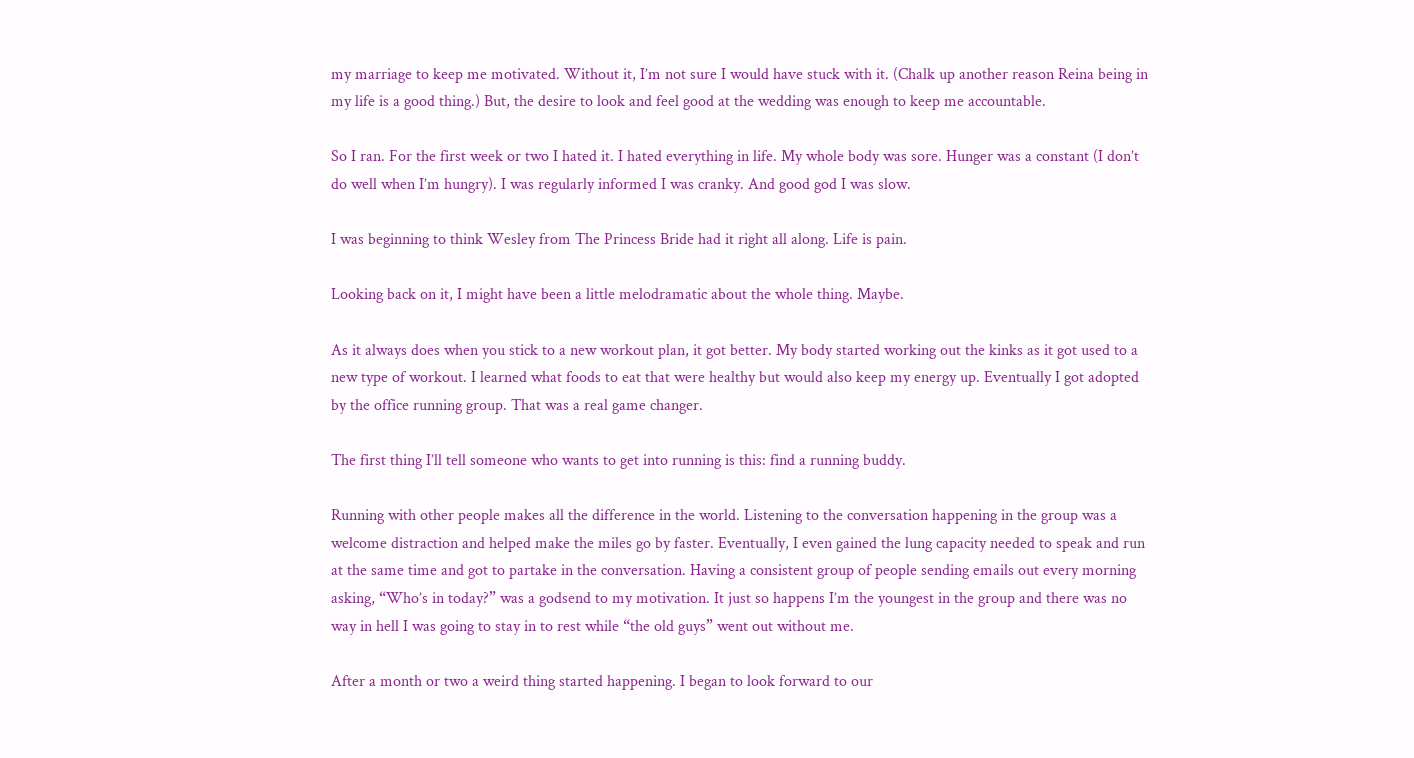my marriage to keep me motivated. Without it, I’m not sure I would have stuck with it. (Chalk up another reason Reina being in my life is a good thing.) But, the desire to look and feel good at the wedding was enough to keep me accountable.

So I ran. For the first week or two I hated it. I hated everything in life. My whole body was sore. Hunger was a constant (I don’t do well when I’m hungry). I was regularly informed I was cranky. And good god I was slow.

I was beginning to think Wesley from The Princess Bride had it right all along. Life is pain.

Looking back on it, I might have been a little melodramatic about the whole thing. Maybe.

As it always does when you stick to a new workout plan, it got better. My body started working out the kinks as it got used to a new type of workout. I learned what foods to eat that were healthy but would also keep my energy up. Eventually I got adopted by the office running group. That was a real game changer.

The first thing I’ll tell someone who wants to get into running is this: find a running buddy.

Running with other people makes all the difference in the world. Listening to the conversation happening in the group was a welcome distraction and helped make the miles go by faster. Eventually, I even gained the lung capacity needed to speak and run at the same time and got to partake in the conversation. Having a consistent group of people sending emails out every morning asking, “Who’s in today?” was a godsend to my motivation. It just so happens I’m the youngest in the group and there was no way in hell I was going to stay in to rest while “the old guys” went out without me.

After a month or two a weird thing started happening. I began to look forward to our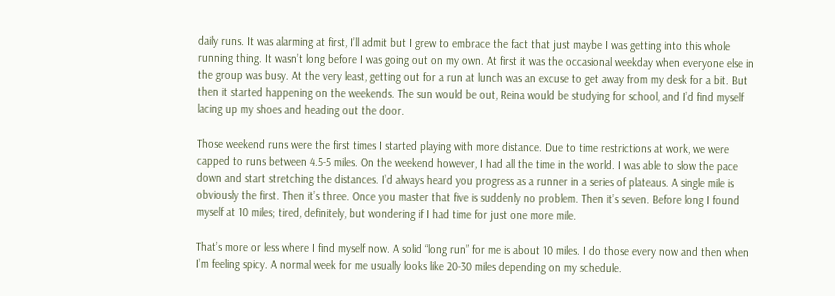daily runs. It was alarming at first, I’ll admit but I grew to embrace the fact that just maybe I was getting into this whole running thing. It wasn’t long before I was going out on my own. At first it was the occasional weekday when everyone else in the group was busy. At the very least, getting out for a run at lunch was an excuse to get away from my desk for a bit. But then it started happening on the weekends. The sun would be out, Reina would be studying for school, and I’d find myself lacing up my shoes and heading out the door.

Those weekend runs were the first times I started playing with more distance. Due to time restrictions at work, we were capped to runs between 4.5-5 miles. On the weekend however, I had all the time in the world. I was able to slow the pace down and start stretching the distances. I’d always heard you progress as a runner in a series of plateaus. A single mile is obviously the first. Then it’s three. Once you master that five is suddenly no problem. Then it’s seven. Before long I found myself at 10 miles; tired, definitely, but wondering if I had time for just one more mile.

That’s more or less where I find myself now. A solid “long run” for me is about 10 miles. I do those every now and then when I’m feeling spicy. A normal week for me usually looks like 20-30 miles depending on my schedule.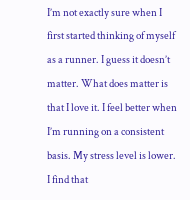I’m not exactly sure when I first started thinking of myself as a runner. I guess it doesn’t matter. What does matter is that I love it. I feel better when I’m running on a consistent basis. My stress level is lower. I find that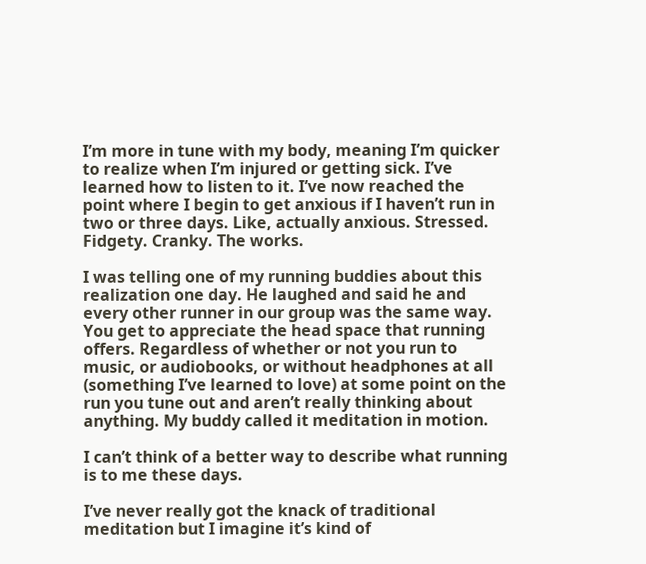I’m more in tune with my body, meaning I’m quicker to realize when I’m injured or getting sick. I’ve learned how to listen to it. I’ve now reached the point where I begin to get anxious if I haven’t run in two or three days. Like, actually anxious. Stressed. Fidgety. Cranky. The works.

I was telling one of my running buddies about this realization one day. He laughed and said he and every other runner in our group was the same way. You get to appreciate the head space that running offers. Regardless of whether or not you run to music, or audiobooks, or without headphones at all (something I’ve learned to love) at some point on the run you tune out and aren’t really thinking about anything. My buddy called it meditation in motion.

I can’t think of a better way to describe what running is to me these days.

I’ve never really got the knack of traditional meditation but I imagine it’s kind of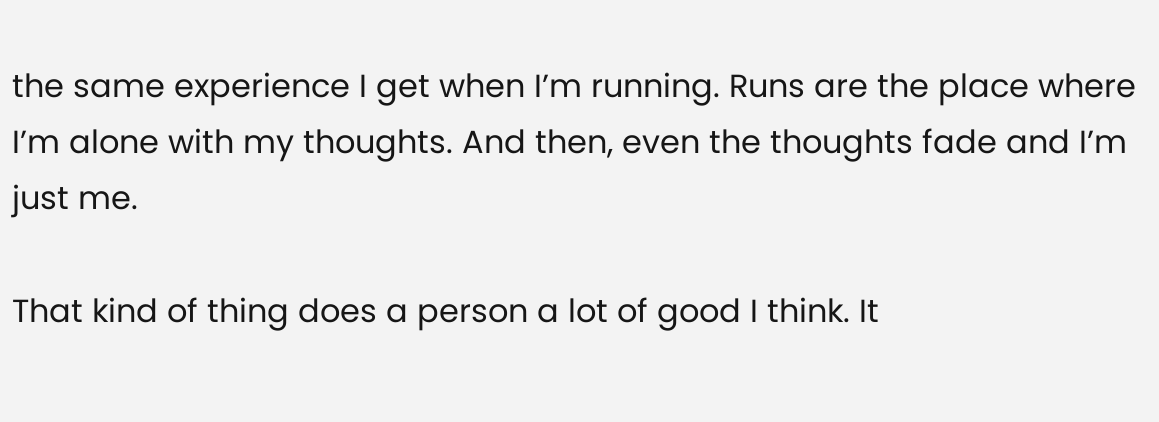the same experience I get when I’m running. Runs are the place where I’m alone with my thoughts. And then, even the thoughts fade and I’m just me.

That kind of thing does a person a lot of good I think. It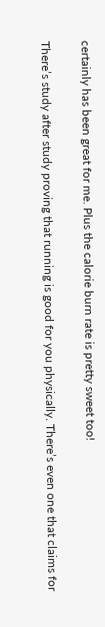certainly has been great for me. Plus the calorie burn rate is pretty sweet too!

There’s study after study proving that running is good for you physically. There’s even one that claims for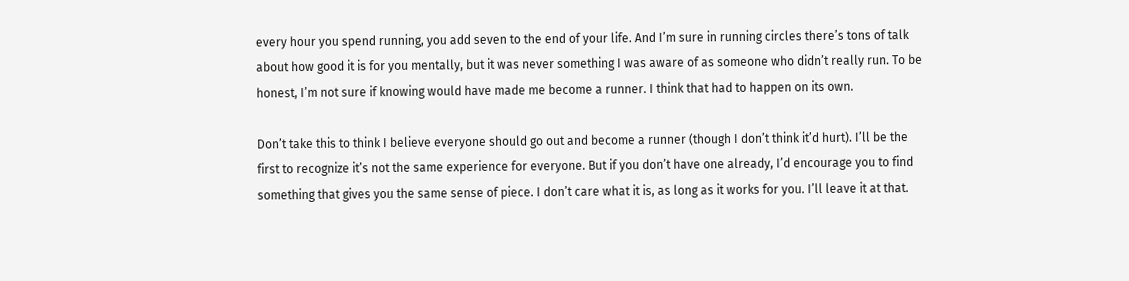every hour you spend running, you add seven to the end of your life. And I’m sure in running circles there’s tons of talk about how good it is for you mentally, but it was never something I was aware of as someone who didn’t really run. To be honest, I’m not sure if knowing would have made me become a runner. I think that had to happen on its own.

Don’t take this to think I believe everyone should go out and become a runner (though I don’t think it’d hurt). I’ll be the first to recognize it’s not the same experience for everyone. But if you don’t have one already, I’d encourage you to find something that gives you the same sense of piece. I don’t care what it is, as long as it works for you. I’ll leave it at that.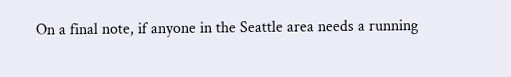On a final note, if anyone in the Seattle area needs a running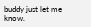buddy just let me know.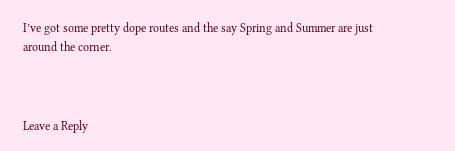I’ve got some pretty dope routes and the say Spring and Summer are just around the corner.



Leave a Reply